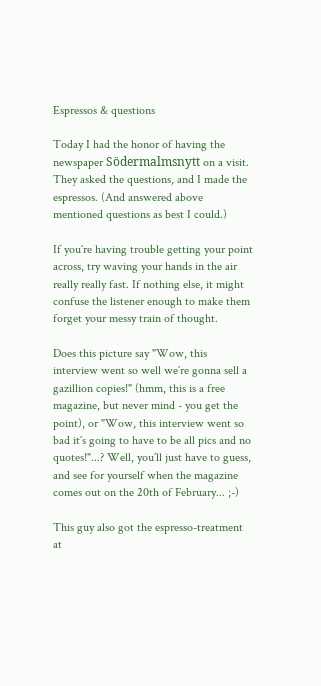Espressos & questions

Today I had the honor of having the newspaper Södermalmsnytt on a visit. They asked the questions, and I made the espressos. (And answered above mentioned questions as best I could.)

If you´re having trouble getting your point across, try waving your hands in the air really really fast. If nothing else, it might confuse the listener enough to make them forget your messy train of thought.

Does this picture say "Wow, this interview went so well we´re gonna sell a gazillion copies!" (hmm, this is a free magazine, but never mind - you get the point), or "Wow, this interview went so bad it´s going to have to be all pics and no quotes!"...? Well, you´ll just have to guess, and see for yourself when the magazine comes out on the 20th of February... ;-)

This guy also got the espresso-treatment at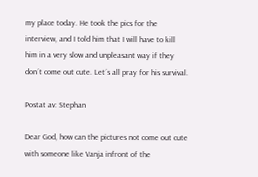my place today. He took the pics for the interview, and I told him that I will have to kill him in a very slow and unpleasant way if they don´t come out cute. Let´s all pray for his survival.

Postat av: Stephan

Dear God, how can the pictures not come out cute with someone like Vanja infront of the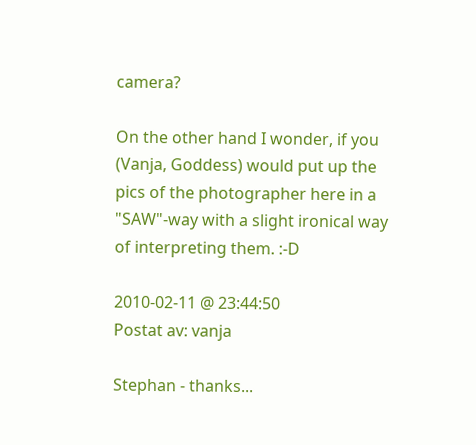camera?

On the other hand I wonder, if you (Vanja, Goddess) would put up the pics of the photographer here in a "SAW"-way with a slight ironical way of interpreting them. :-D

2010-02-11 @ 23:44:50
Postat av: vanja

Stephan - thanks...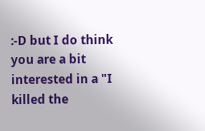:-D but I do think you are a bit interested in a "I killed the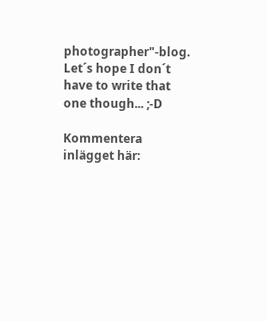photographer"-blog. Let´s hope I don´t have to write that one though... ;-D

Kommentera inlägget här: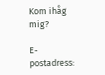Kom ihåg mig?

E-postadress: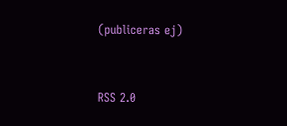(publiceras ej)



RSS 2.0